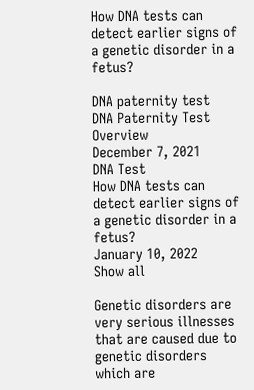How DNA tests can detect earlier signs of a genetic disorder in a fetus?

DNA paternity test
DNA Paternity Test Overview
December 7, 2021
DNA Test
How DNA tests can detect earlier signs of a genetic disorder in a fetus?
January 10, 2022
Show all

Genetic disorders are very serious illnesses that are caused due to genetic disorders which are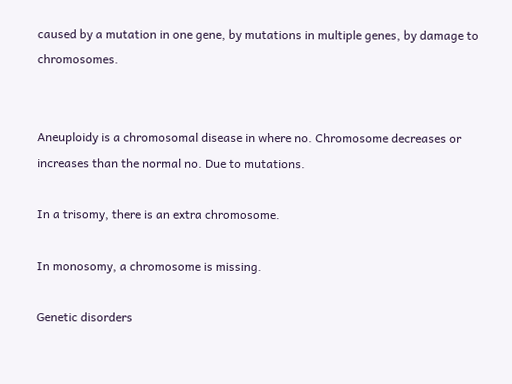caused by a mutation in one gene, by mutations in multiple genes, by damage to chromosomes.


Aneuploidy is a chromosomal disease in where no. Chromosome decreases or increases than the normal no. Due to mutations.

In a trisomy, there is an extra chromosome.

In monosomy, a chromosome is missing.

Genetic disorders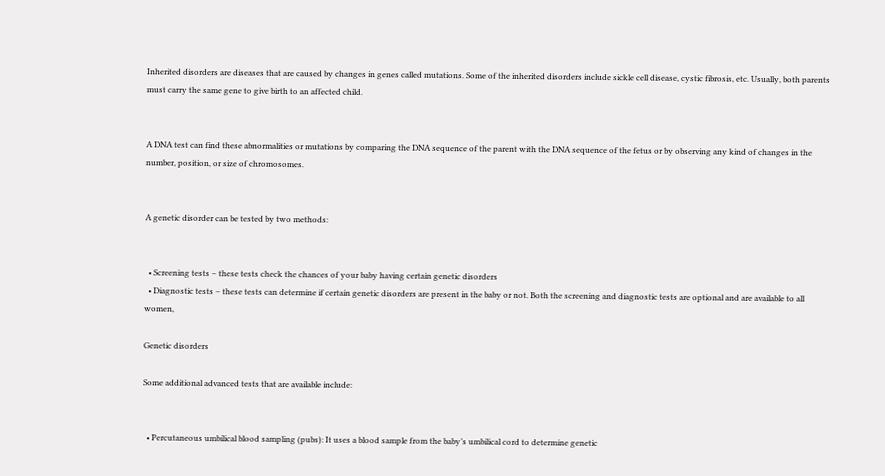Inherited disorders are diseases that are caused by changes in genes called mutations. Some of the inherited disorders include sickle cell disease, cystic fibrosis, etc. Usually, both parents must carry the same gene to give birth to an affected child.


A DNA test can find these abnormalities or mutations by comparing the DNA sequence of the parent with the DNA sequence of the fetus or by observing any kind of changes in the number, position, or size of chromosomes.


A genetic disorder can be tested by two methods:


  • Screening tests – these tests check the chances of your baby having certain genetic disorders
  • Diagnostic tests – these tests can determine if certain genetic disorders are present in the baby or not. Both the screening and diagnostic tests are optional and are available to all women,

Genetic disorders

Some additional advanced tests that are available include:


  • Percutaneous umbilical blood sampling (pubs): It uses a blood sample from the baby’s umbilical cord to determine genetic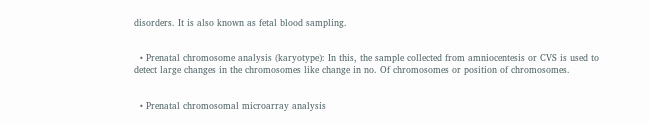disorders. It is also known as fetal blood sampling.


  • Prenatal chromosome analysis (karyotype): In this, the sample collected from amniocentesis or CVS is used to detect large changes in the chromosomes like change in no. Of chromosomes or position of chromosomes.


  • Prenatal chromosomal microarray analysis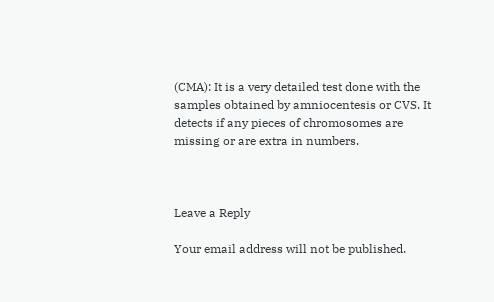(CMA): It is a very detailed test done with the samples obtained by amniocentesis or CVS. It detects if any pieces of chromosomes are missing or are extra in numbers.



Leave a Reply

Your email address will not be published.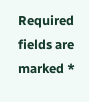Required fields are marked *